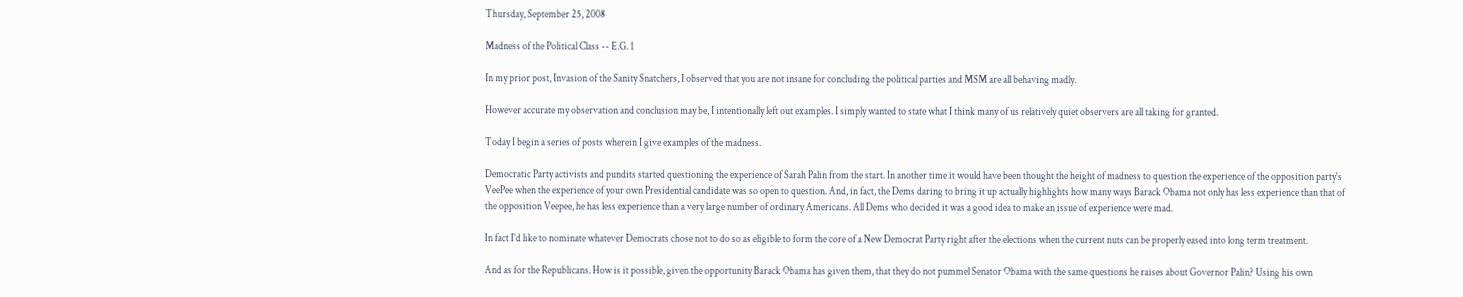Thursday, September 25, 2008

Madness of the Political Class -- E.G. 1

In my prior post, Invasion of the Sanity Snatchers, I observed that you are not insane for concluding the political parties and MSM are all behaving madly.

However accurate my observation and conclusion may be, I intentionally left out examples. I simply wanted to state what I think many of us relatively quiet observers are all taking for granted.

Today I begin a series of posts wherein I give examples of the madness.

Democratic Party activists and pundits started questioning the experience of Sarah Palin from the start. In another time it would have been thought the height of madness to question the experience of the opposition party's VeePee when the experience of your own Presidential candidate was so open to question. And, in fact, the Dems daring to bring it up actually highlights how many ways Barack Obama not only has less experience than that of the opposition Veepee, he has less experience than a very large number of ordinary Americans. All Dems who decided it was a good idea to make an issue of experience were mad.

In fact I'd like to nominate whatever Democrats chose not to do so as eligible to form the core of a New Democrat Party right after the elections when the current nuts can be properly eased into long term treatment.

And as for the Republicans. How is it possible, given the opportunity Barack Obama has given them, that they do not pummel Senator Obama with the same questions he raises about Governor Palin? Using his own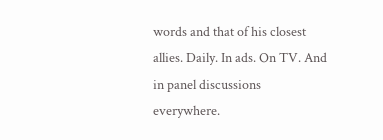words and that of his closest allies. Daily. In ads. On TV. And in panel discussions everywhere.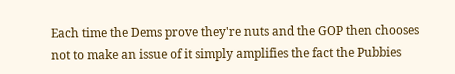Each time the Dems prove they're nuts and the GOP then chooses not to make an issue of it simply amplifies the fact the Pubbies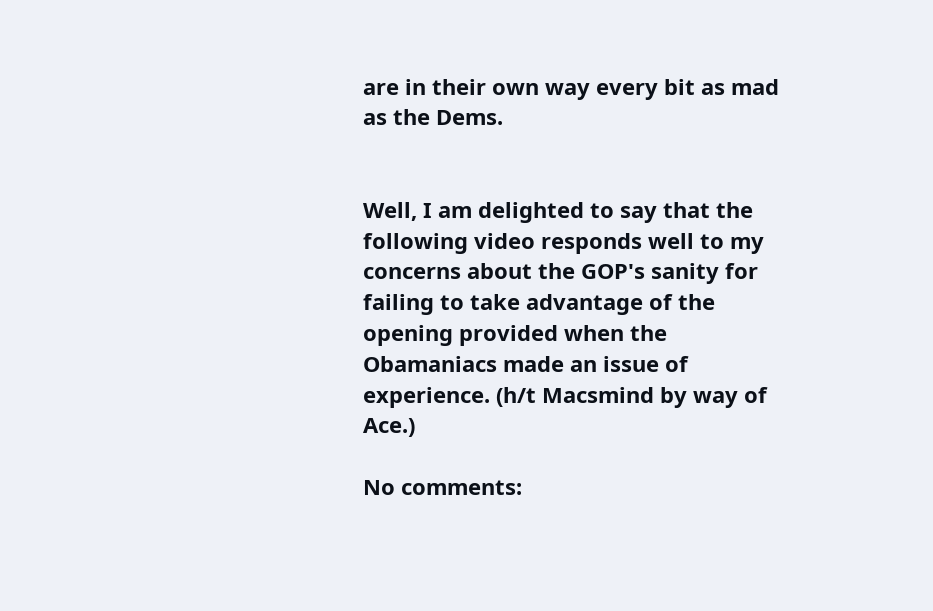are in their own way every bit as mad as the Dems.


Well, I am delighted to say that the following video responds well to my concerns about the GOP's sanity for failing to take advantage of the opening provided when the Obamaniacs made an issue of experience. (h/t Macsmind by way of Ace.)

No comments: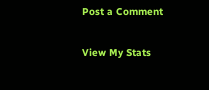Post a Comment

View My Stats